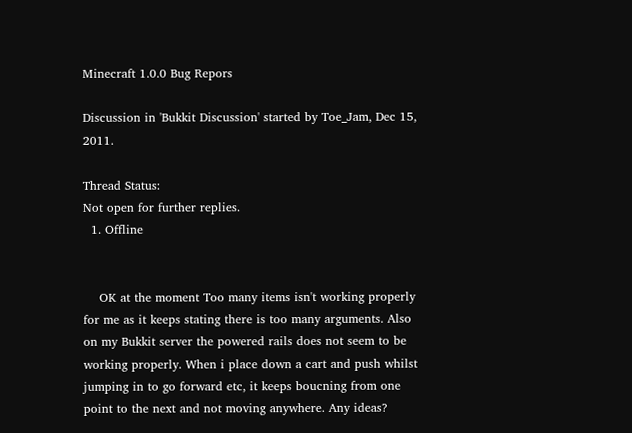Minecraft 1.0.0 Bug Repors

Discussion in 'Bukkit Discussion' started by Toe_Jam, Dec 15, 2011.

Thread Status:
Not open for further replies.
  1. Offline


    OK at the moment Too many items isn't working properly for me as it keeps stating there is too many arguments. Also on my Bukkit server the powered rails does not seem to be working properly. When i place down a cart and push whilst jumping in to go forward etc, it keeps boucning from one point to the next and not moving anywhere. Any ideas?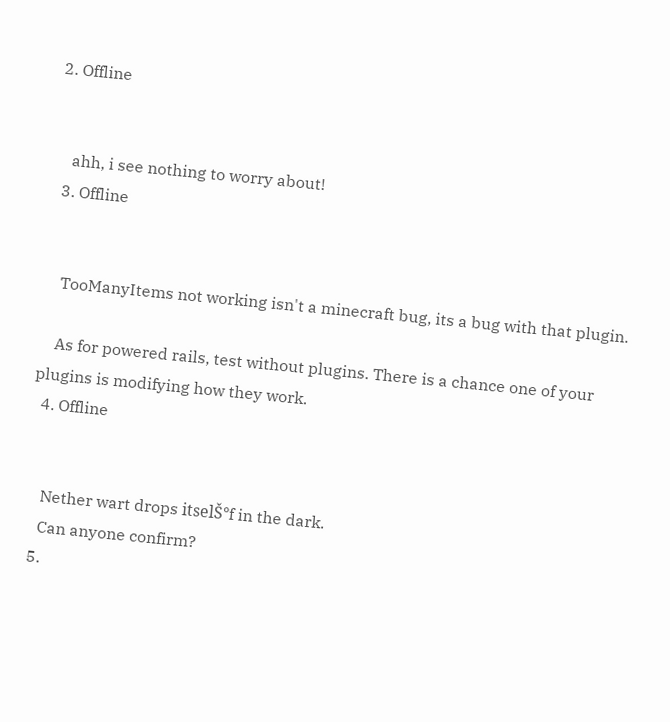2. Offline


    ahh, i see nothing to worry about!
  3. Offline


    TooManyItems not working isn't a minecraft bug, its a bug with that plugin.

    As for powered rails, test without plugins. There is a chance one of your plugins is modifying how they work.
  4. Offline


    Nether wart drops itselŠ°f in the dark.
    Can anyone confirm?
  5.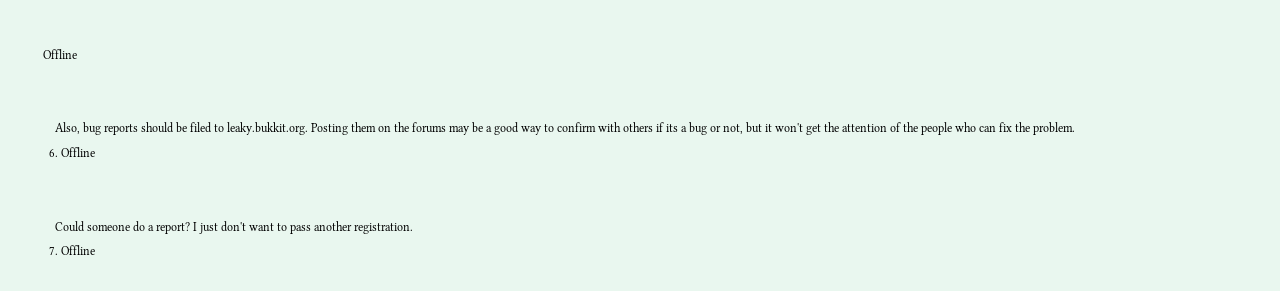Offline


    Also, bug reports should be filed to leaky.bukkit.org. Posting them on the forums may be a good way to confirm with others if its a bug or not, but it won't get the attention of the people who can fix the problem.
  6. Offline


    Could someone do a report? I just don't want to pass another registration.
  7. Offline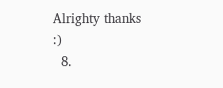Alrighty thanks :)
  8.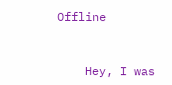Offline


    Hey, I was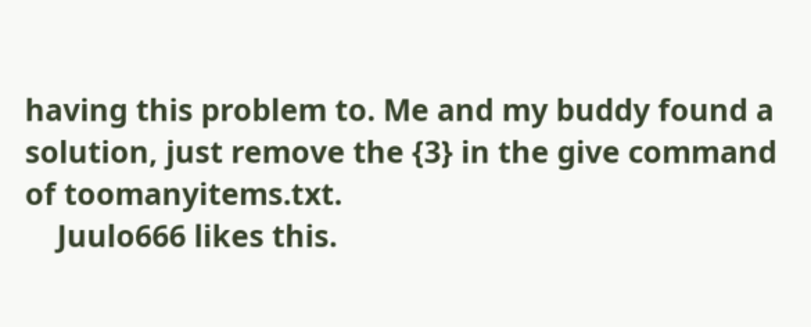having this problem to. Me and my buddy found a solution, just remove the {3} in the give command of toomanyitems.txt.
    Juulo666 likes this.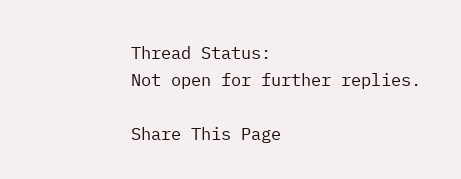Thread Status:
Not open for further replies.

Share This Page